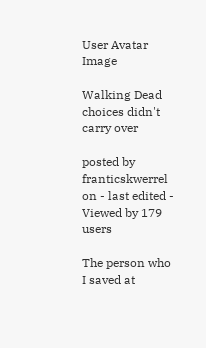User Avatar Image

Walking Dead choices didn't carry over

posted by franticskwerrel on - last edited - Viewed by 179 users

The person who I saved at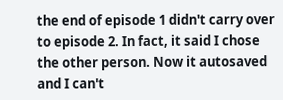the end of episode 1 didn't carry over to episode 2. In fact, it said I chose the other person. Now it autosaved and I can't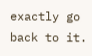exactly go back to it.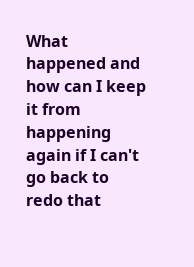What happened and how can I keep it from happening again if I can't go back to redo that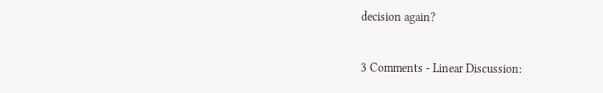decision again?

3 Comments - Linear Discussion: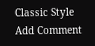Classic Style
Add Comment